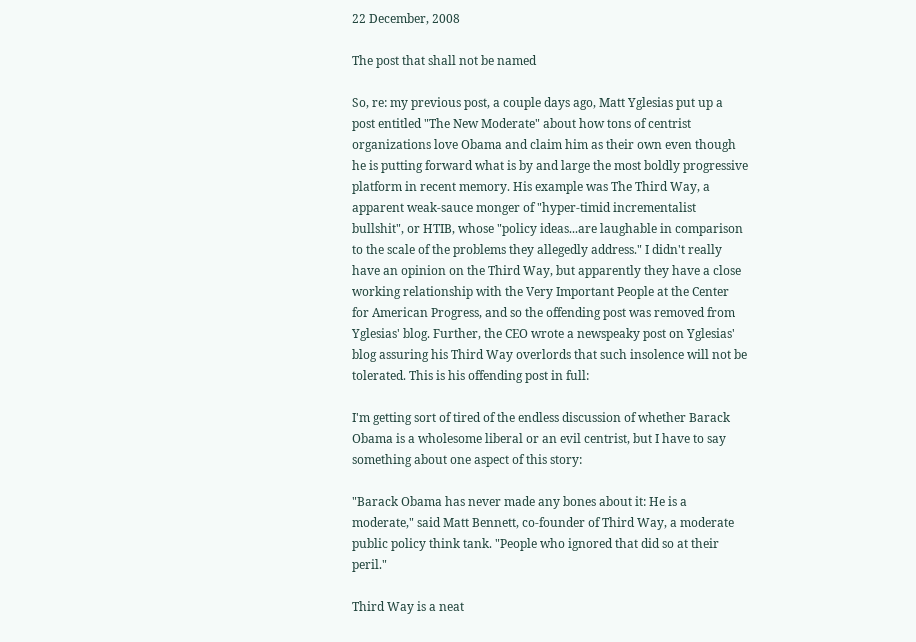22 December, 2008

The post that shall not be named

So, re: my previous post, a couple days ago, Matt Yglesias put up a post entitled "The New Moderate" about how tons of centrist organizations love Obama and claim him as their own even though he is putting forward what is by and large the most boldly progressive platform in recent memory. His example was The Third Way, a apparent weak-sauce monger of "hyper-timid incrementalist bullshit", or HTIB, whose "policy ideas...are laughable in comparison to the scale of the problems they allegedly address." I didn't really have an opinion on the Third Way, but apparently they have a close working relationship with the Very Important People at the Center for American Progress, and so the offending post was removed from Yglesias' blog. Further, the CEO wrote a newspeaky post on Yglesias' blog assuring his Third Way overlords that such insolence will not be tolerated. This is his offending post in full:

I'm getting sort of tired of the endless discussion of whether Barack Obama is a wholesome liberal or an evil centrist, but I have to say something about one aspect of this story:

"Barack Obama has never made any bones about it: He is a moderate," said Matt Bennett, co-founder of Third Way, a moderate public policy think tank. "People who ignored that did so at their peril."

Third Way is a neat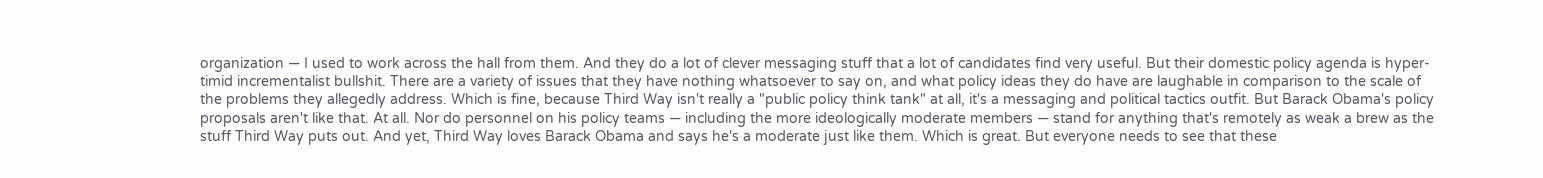organization — I used to work across the hall from them. And they do a lot of clever messaging stuff that a lot of candidates find very useful. But their domestic policy agenda is hyper-timid incrementalist bullshit. There are a variety of issues that they have nothing whatsoever to say on, and what policy ideas they do have are laughable in comparison to the scale of the problems they allegedly address. Which is fine, because Third Way isn't really a "public policy think tank" at all, it's a messaging and political tactics outfit. But Barack Obama's policy proposals aren't like that. At all. Nor do personnel on his policy teams — including the more ideologically moderate members — stand for anything that's remotely as weak a brew as the stuff Third Way puts out. And yet, Third Way loves Barack Obama and says he's a moderate just like them. Which is great. But everyone needs to see that these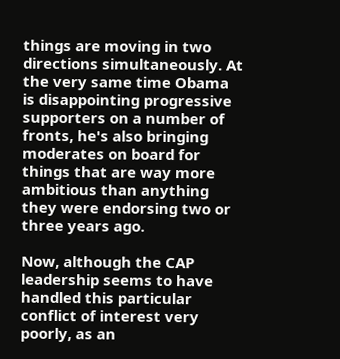things are moving in two directions simultaneously. At the very same time Obama is disappointing progressive supporters on a number of fronts, he's also bringing moderates on board for things that are way more ambitious than anything they were endorsing two or three years ago.

Now, although the CAP leadership seems to have handled this particular conflict of interest very poorly, as an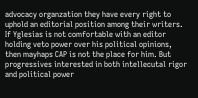advocacy organzation they have every right to uphold an editorial position among their writers. If Yglesias is not comfortable with an editor holding veto power over his political opinions, then mayhaps CAP is not the place for him. But progressives interested in both intellecutal rigor and political power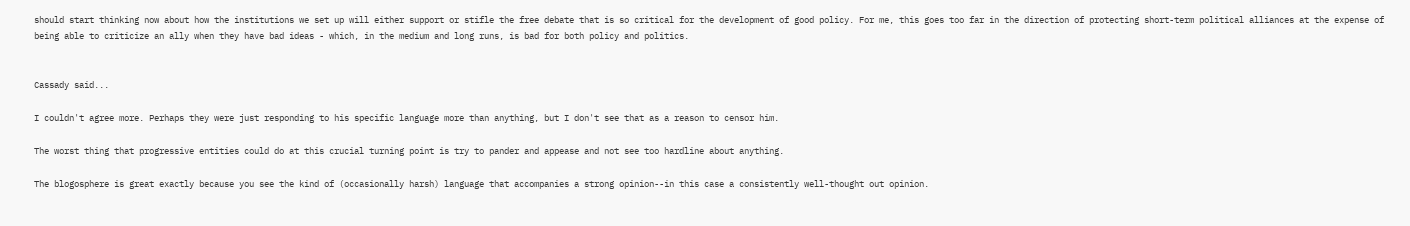should start thinking now about how the institutions we set up will either support or stifle the free debate that is so critical for the development of good policy. For me, this goes too far in the direction of protecting short-term political alliances at the expense of being able to criticize an ally when they have bad ideas - which, in the medium and long runs, is bad for both policy and politics.


Cassady said...

I couldn't agree more. Perhaps they were just responding to his specific language more than anything, but I don't see that as a reason to censor him.

The worst thing that progressive entities could do at this crucial turning point is try to pander and appease and not see too hardline about anything.

The blogosphere is great exactly because you see the kind of (occasionally harsh) language that accompanies a strong opinion--in this case a consistently well-thought out opinion.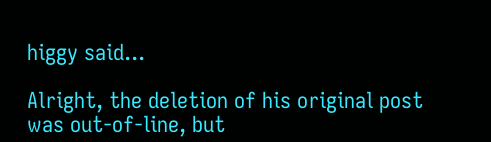higgy said...

Alright, the deletion of his original post was out-of-line, but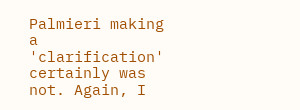Palmieri making a 'clarification' certainly was not. Again, I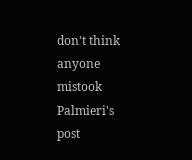don't think anyone mistook Palmieri's post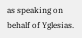as speaking on behalf of Yglesias.